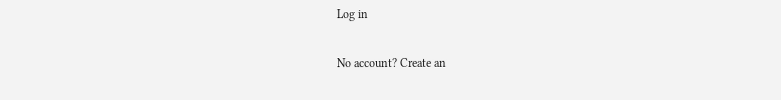Log in

No account? Create an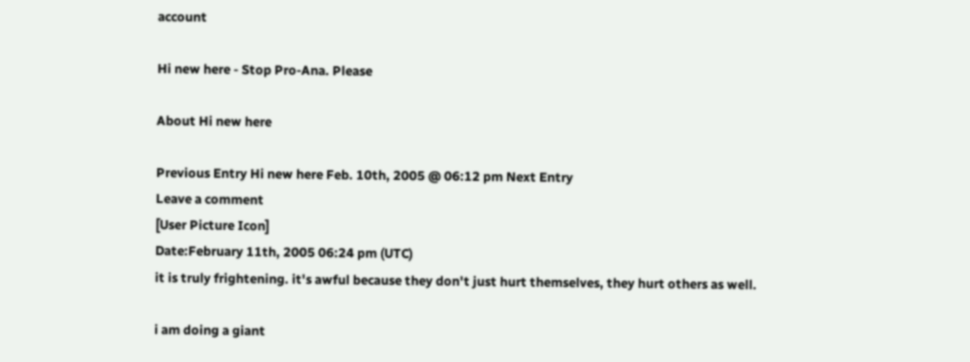account

Hi new here - Stop Pro-Ana. Please

About Hi new here

Previous Entry Hi new here Feb. 10th, 2005 @ 06:12 pm Next Entry
Leave a comment
[User Picture Icon]
Date:February 11th, 2005 06:24 pm (UTC)
it is truly frightening. it's awful because they don't just hurt themselves, they hurt others as well.

i am doing a giant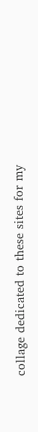collage dedicated to these sites for my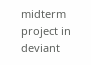midterm project in deviant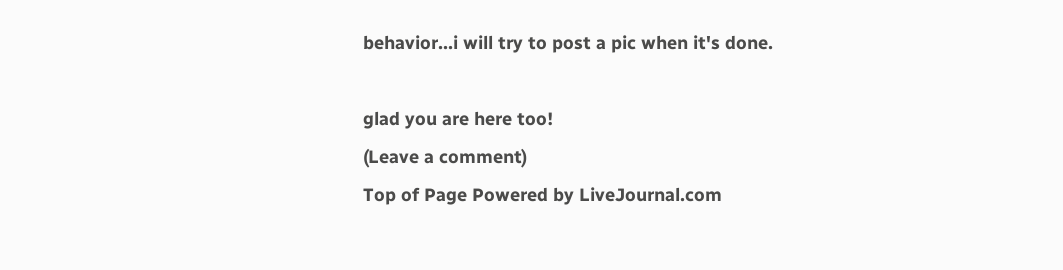behavior...i will try to post a pic when it's done.

glad you are here too!
(Leave a comment)
Top of Page Powered by LiveJournal.com